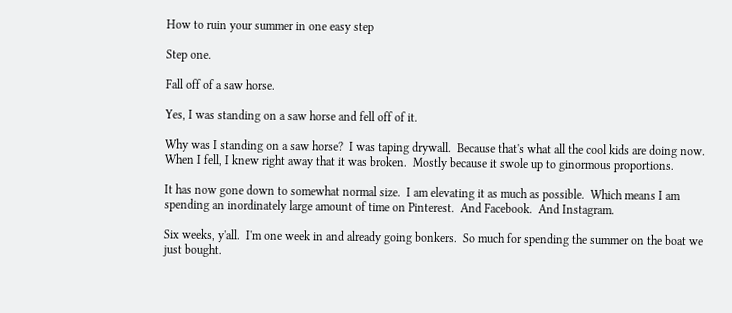How to ruin your summer in one easy step

Step one.

Fall off of a saw horse.

Yes, I was standing on a saw horse and fell off of it.

Why was I standing on a saw horse?  I was taping drywall.  Because that's what all the cool kids are doing now.  When I fell, I knew right away that it was broken.  Mostly because it swole up to ginormous proportions.

It has now gone down to somewhat normal size.  I am elevating it as much as possible.  Which means I am spending an inordinately large amount of time on Pinterest.  And Facebook.  And Instagram.

Six weeks, y'all.  I'm one week in and already going bonkers.  So much for spending the summer on the boat we just bought.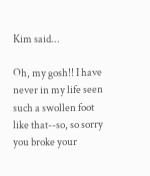Kim said...

Oh, my gosh!! I have never in my life seen such a swollen foot like that--so, so sorry you broke your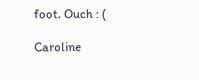foot. Ouch : (

Caroline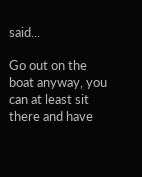said...

Go out on the boat anyway, you can at least sit there and have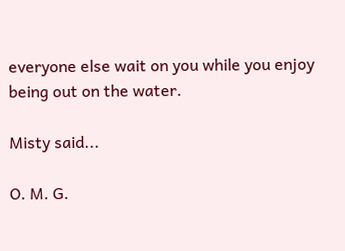everyone else wait on you while you enjoy being out on the water.

Misty said...

O. M. G.